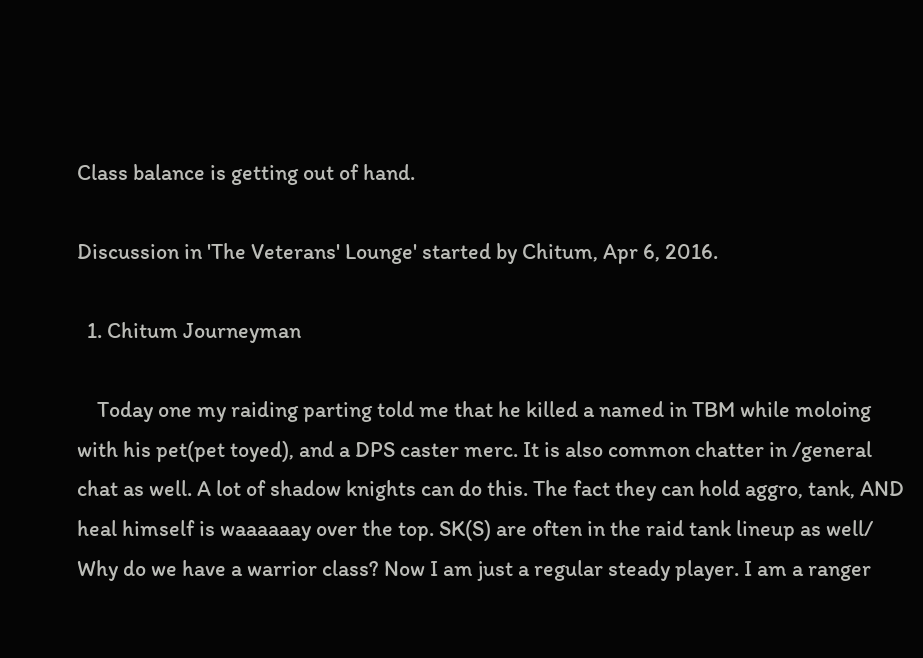Class balance is getting out of hand.

Discussion in 'The Veterans' Lounge' started by Chitum, Apr 6, 2016.

  1. Chitum Journeyman

    Today one my raiding parting told me that he killed a named in TBM while moloing with his pet(pet toyed), and a DPS caster merc. It is also common chatter in /general chat as well. A lot of shadow knights can do this. The fact they can hold aggro, tank, AND heal himself is waaaaaay over the top. SK(S) are often in the raid tank lineup as well/ Why do we have a warrior class? Now I am just a regular steady player. I am a ranger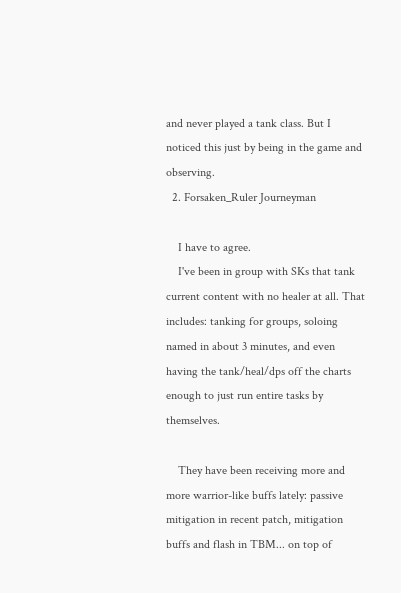and never played a tank class. But I noticed this just by being in the game and observing.
  2. Forsaken_Ruler Journeyman

    I have to agree.
    I've been in group with SKs that tank current content with no healer at all. That includes: tanking for groups, soloing named in about 3 minutes, and even having the tank/heal/dps off the charts enough to just run entire tasks by themselves.

    They have been receiving more and more warrior-like buffs lately: passive mitigation in recent patch, mitigation buffs and flash in TBM... on top of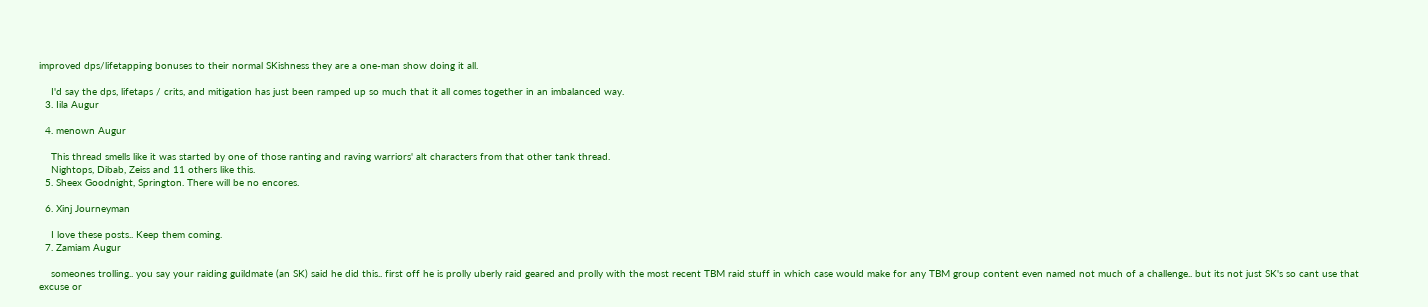improved dps/lifetapping bonuses to their normal SKishness they are a one-man show doing it all.

    I'd say the dps, lifetaps / crits, and mitigation has just been ramped up so much that it all comes together in an imbalanced way.
  3. Iila Augur

  4. menown Augur

    This thread smells like it was started by one of those ranting and raving warriors' alt characters from that other tank thread.
    Nightops, Dibab, Zeiss and 11 others like this.
  5. Sheex Goodnight, Springton. There will be no encores.

  6. Xinj Journeyman

    I love these posts.. Keep them coming.
  7. Zamiam Augur

    someones trolling.. you say your raiding guildmate (an SK) said he did this.. first off he is prolly uberly raid geared and prolly with the most recent TBM raid stuff in which case would make for any TBM group content even named not much of a challenge.. but its not just SK's so cant use that excuse or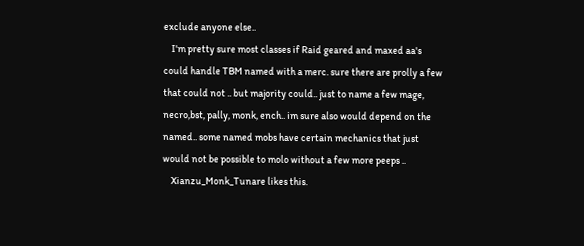exclude anyone else..
    I'm pretty sure most classes if Raid geared and maxed aa's could handle TBM named with a merc. sure there are prolly a few that could not .. but majority could.. just to name a few mage, necro,bst, pally, monk, ench.. im sure also would depend on the named.. some named mobs have certain mechanics that just would not be possible to molo without a few more peeps ..
    Xianzu_Monk_Tunare likes this.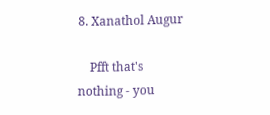8. Xanathol Augur

    Pfft that's nothing - you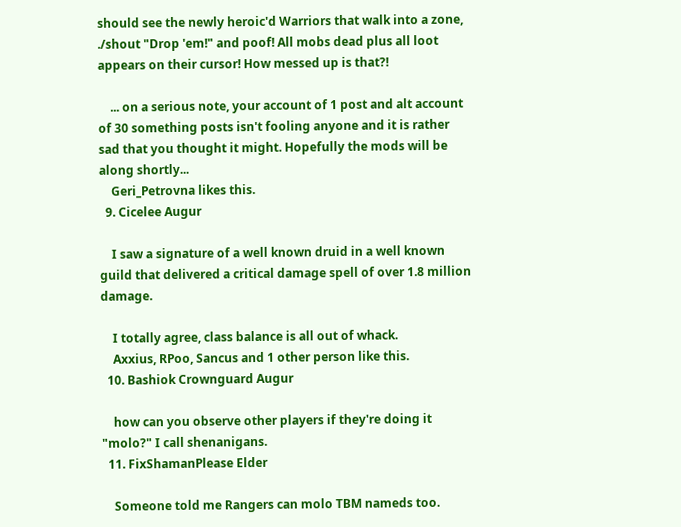should see the newly heroic'd Warriors that walk into a zone, ./shout "Drop 'em!" and poof! All mobs dead plus all loot appears on their cursor! How messed up is that?!

    ... on a serious note, your account of 1 post and alt account of 30 something posts isn't fooling anyone and it is rather sad that you thought it might. Hopefully the mods will be along shortly...
    Geri_Petrovna likes this.
  9. Cicelee Augur

    I saw a signature of a well known druid in a well known guild that delivered a critical damage spell of over 1.8 million damage.

    I totally agree, class balance is all out of whack.
    Axxius, RPoo, Sancus and 1 other person like this.
  10. Bashiok Crownguard Augur

    how can you observe other players if they're doing it "molo?" I call shenanigans.
  11. FixShamanPlease Elder

    Someone told me Rangers can molo TBM nameds too.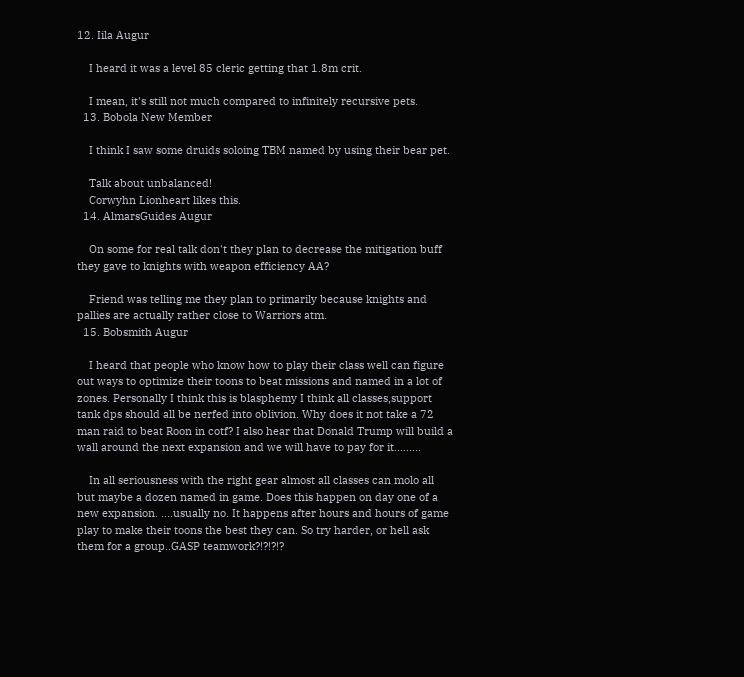12. Iila Augur

    I heard it was a level 85 cleric getting that 1.8m crit.

    I mean, it's still not much compared to infinitely recursive pets.
  13. Bobola New Member

    I think I saw some druids soloing TBM named by using their bear pet.

    Talk about unbalanced!
    Corwyhn Lionheart likes this.
  14. AlmarsGuides Augur

    On some for real talk don't they plan to decrease the mitigation buff they gave to knights with weapon efficiency AA?

    Friend was telling me they plan to primarily because knights and pallies are actually rather close to Warriors atm.
  15. Bobsmith Augur

    I heard that people who know how to play their class well can figure out ways to optimize their toons to beat missions and named in a lot of zones. Personally I think this is blasphemy I think all classes,support tank dps should all be nerfed into oblivion. Why does it not take a 72 man raid to beat Roon in cotf? I also hear that Donald Trump will build a wall around the next expansion and we will have to pay for it.........

    In all seriousness with the right gear almost all classes can molo all but maybe a dozen named in game. Does this happen on day one of a new expansion. ....usually no. It happens after hours and hours of game play to make their toons the best they can. So try harder, or hell ask them for a group..GASP teamwork?!?!?!?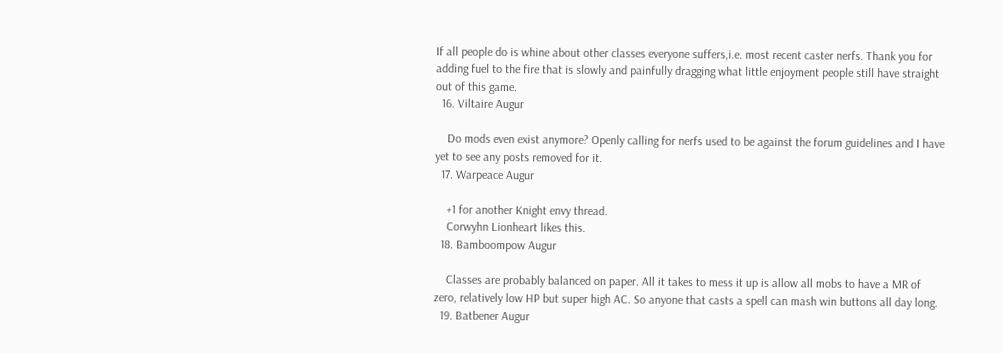If all people do is whine about other classes everyone suffers,i.e. most recent caster nerfs. Thank you for adding fuel to the fire that is slowly and painfully dragging what little enjoyment people still have straight out of this game.
  16. Viltaire Augur

    Do mods even exist anymore? Openly calling for nerfs used to be against the forum guidelines and I have yet to see any posts removed for it.
  17. Warpeace Augur

    +1 for another Knight envy thread.
    Corwyhn Lionheart likes this.
  18. Bamboompow Augur

    Classes are probably balanced on paper. All it takes to mess it up is allow all mobs to have a MR of zero, relatively low HP but super high AC. So anyone that casts a spell can mash win buttons all day long.
  19. Batbener Augur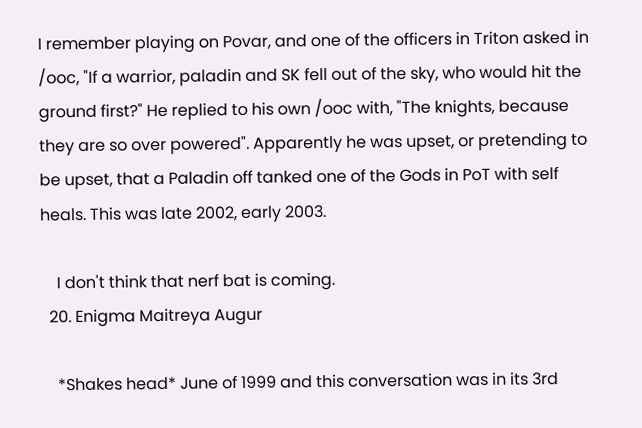I remember playing on Povar, and one of the officers in Triton asked in /ooc, "If a warrior, paladin and SK fell out of the sky, who would hit the ground first?" He replied to his own /ooc with, "The knights, because they are so over powered". Apparently he was upset, or pretending to be upset, that a Paladin off tanked one of the Gods in PoT with self heals. This was late 2002, early 2003.

    I don't think that nerf bat is coming.
  20. Enigma Maitreya Augur

    *Shakes head* June of 1999 and this conversation was in its 3rd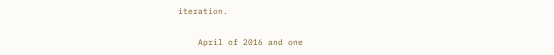iteration.

    April of 2016 and one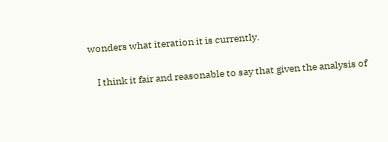wonders what iteration it is currently.

    I think it fair and reasonable to say that given the analysis of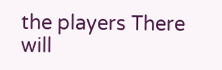the players There will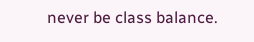never be class balance.